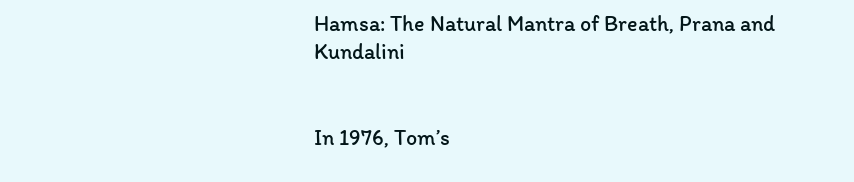Hamsa: The Natural Mantra of Breath, Prana and Kundalini


In 1976, Tom’s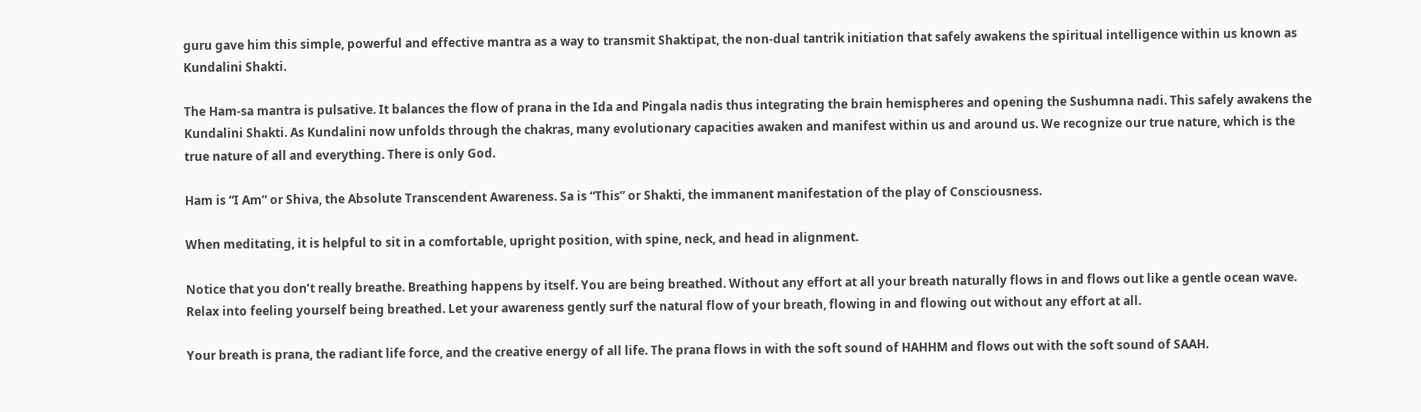guru gave him this simple, powerful and effective mantra as a way to transmit Shaktipat, the non-dual tantrik initiation that safely awakens the spiritual intelligence within us known as Kundalini Shakti.

The Ham-sa mantra is pulsative. It balances the flow of prana in the Ida and Pingala nadis thus integrating the brain hemispheres and opening the Sushumna nadi. This safely awakens the Kundalini Shakti. As Kundalini now unfolds through the chakras, many evolutionary capacities awaken and manifest within us and around us. We recognize our true nature, which is the true nature of all and everything. There is only God.

Ham is “I Am” or Shiva, the Absolute Transcendent Awareness. Sa is “This” or Shakti, the immanent manifestation of the play of Consciousness.

When meditating, it is helpful to sit in a comfortable, upright position, with spine, neck, and head in alignment.

Notice that you don’t really breathe. Breathing happens by itself. You are being breathed. Without any effort at all your breath naturally flows in and flows out like a gentle ocean wave. Relax into feeling yourself being breathed. Let your awareness gently surf the natural flow of your breath, flowing in and flowing out without any effort at all.

Your breath is prana, the radiant life force, and the creative energy of all life. The prana flows in with the soft sound of HAHHM and flows out with the soft sound of SAAH.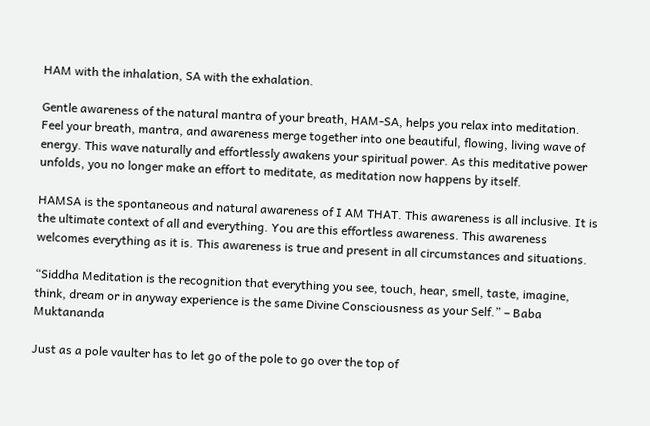HAM with the inhalation, SA with the exhalation.

Gentle awareness of the natural mantra of your breath, HAM-SA, helps you relax into meditation. Feel your breath, mantra, and awareness merge together into one beautiful, flowing, living wave of energy. This wave naturally and effortlessly awakens your spiritual power. As this meditative power unfolds, you no longer make an effort to meditate, as meditation now happens by itself.

HAMSA is the spontaneous and natural awareness of I AM THAT. This awareness is all inclusive. It is the ultimate context of all and everything. You are this effortless awareness. This awareness welcomes everything as it is. This awareness is true and present in all circumstances and situations.

“Siddha Meditation is the recognition that everything you see, touch, hear, smell, taste, imagine, think, dream or in anyway experience is the same Divine Consciousness as your Self.” – Baba Muktananda

Just as a pole vaulter has to let go of the pole to go over the top of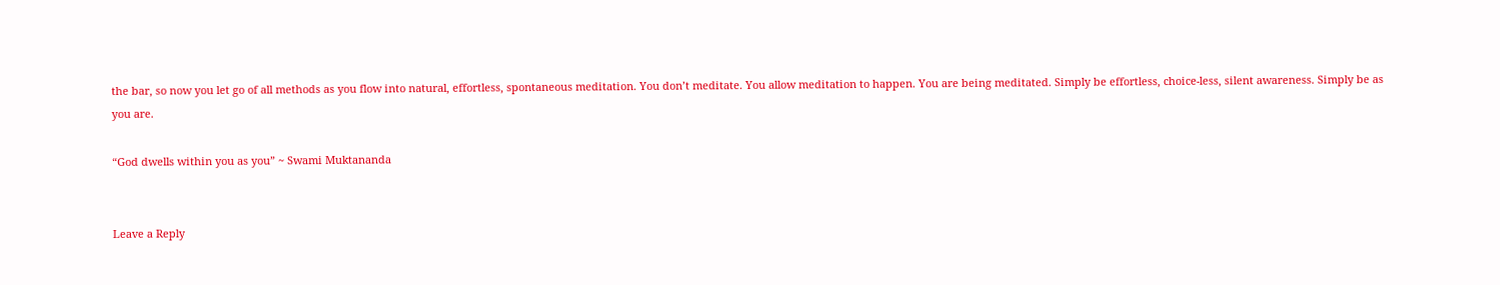the bar, so now you let go of all methods as you flow into natural, effortless, spontaneous meditation. You don’t meditate. You allow meditation to happen. You are being meditated. Simply be effortless, choice-less, silent awareness. Simply be as you are.

“God dwells within you as you” ~ Swami Muktananda


Leave a Reply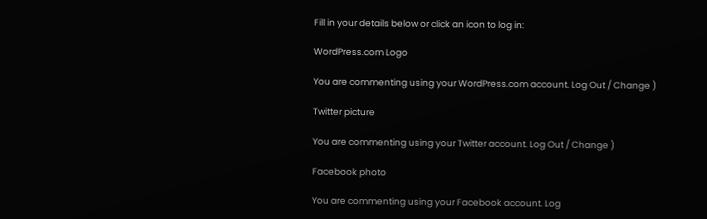Fill in your details below or click an icon to log in:

WordPress.com Logo

You are commenting using your WordPress.com account. Log Out / Change )

Twitter picture

You are commenting using your Twitter account. Log Out / Change )

Facebook photo

You are commenting using your Facebook account. Log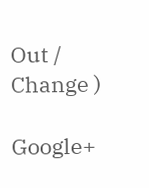Out / Change )

Google+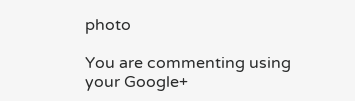photo

You are commenting using your Google+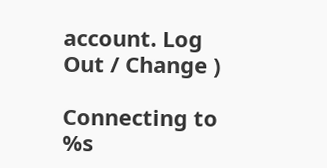account. Log Out / Change )

Connecting to %s